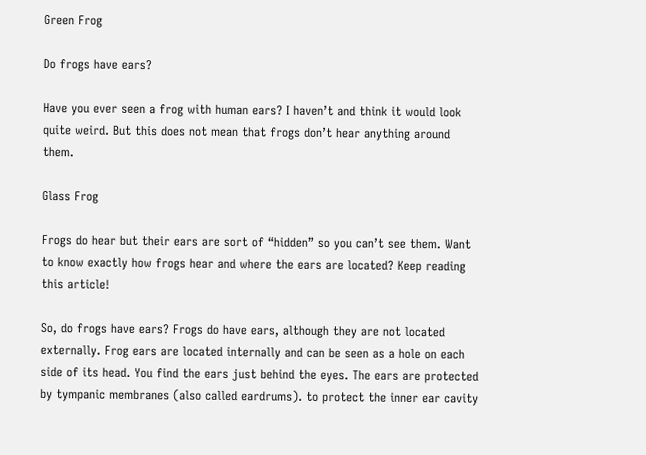Green Frog

Do frogs have ears?

Have you ever seen a frog with human ears? I haven’t and think it would look quite weird. But this does not mean that frogs don’t hear anything around them.

Glass Frog

Frogs do hear but their ears are sort of “hidden” so you can’t see them. Want to know exactly how frogs hear and where the ears are located? Keep reading this article!

So, do frogs have ears? Frogs do have ears, although they are not located externally. Frog ears are located internally and can be seen as a hole on each side of its head. You find the ears just behind the eyes. The ears are protected by tympanic membranes (also called eardrums). to protect the inner ear cavity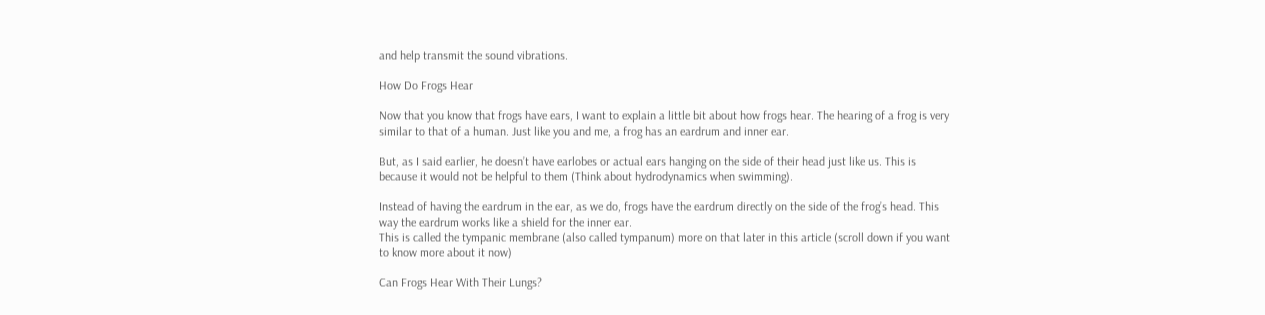and help transmit the sound vibrations.

How Do Frogs Hear

Now that you know that frogs have ears, I want to explain a little bit about how frogs hear. The hearing of a frog is very similar to that of a human. Just like you and me, a frog has an eardrum and inner ear.

But, as I said earlier, he doesn’t have earlobes or actual ears hanging on the side of their head just like us. This is because it would not be helpful to them (Think about hydrodynamics when swimming).

Instead of having the eardrum in the ear, as we do, frogs have the eardrum directly on the side of the frog’s head. This way the eardrum works like a shield for the inner ear.
This is called the tympanic membrane (also called tympanum) more on that later in this article (scroll down if you want to know more about it now)

Can Frogs Hear With Their Lungs?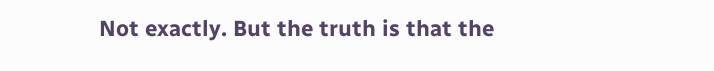Not exactly. But the truth is that the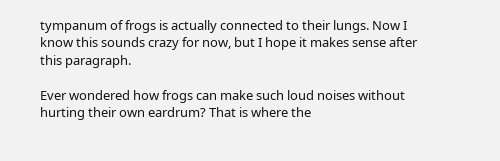tympanum of frogs is actually connected to their lungs. Now I know this sounds crazy for now, but I hope it makes sense after this paragraph.

Ever wondered how frogs can make such loud noises without hurting their own eardrum? That is where the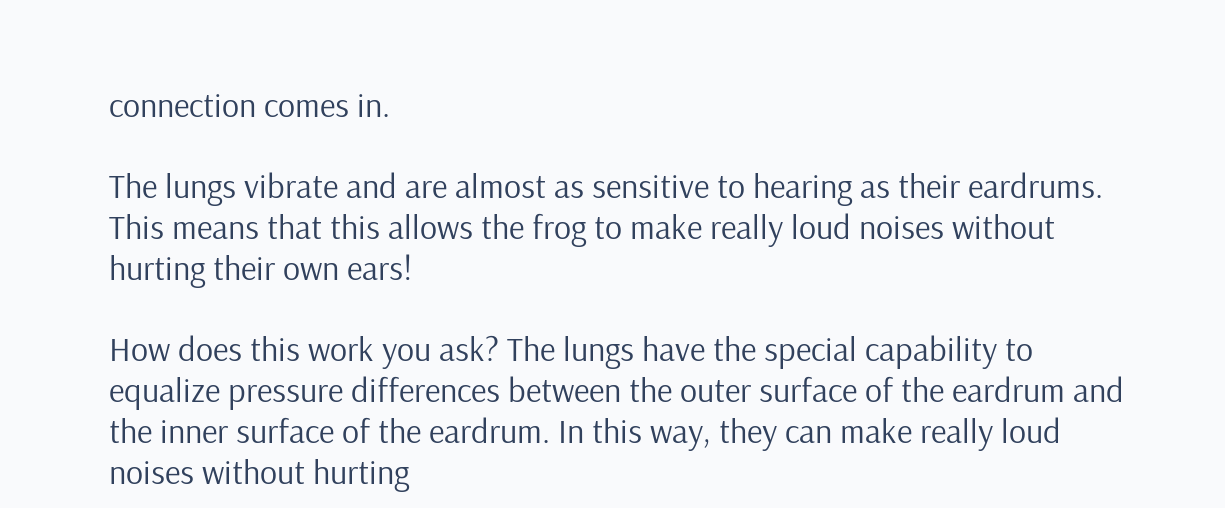connection comes in.

The lungs vibrate and are almost as sensitive to hearing as their eardrums. This means that this allows the frog to make really loud noises without hurting their own ears!

How does this work you ask? The lungs have the special capability to equalize pressure differences between the outer surface of the eardrum and the inner surface of the eardrum. In this way, they can make really loud noises without hurting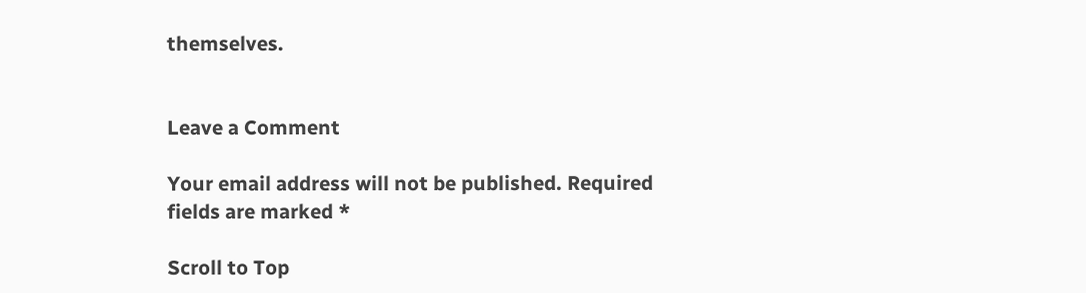themselves.


Leave a Comment

Your email address will not be published. Required fields are marked *

Scroll to Top